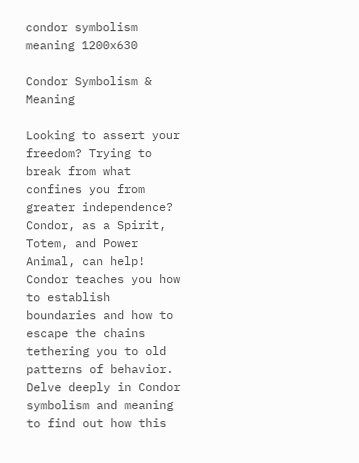condor symbolism meaning 1200x630

Condor Symbolism & Meaning

Looking to assert your freedom? Trying to break from what confines you from greater independence? Condor, as a Spirit, Totem, and Power Animal, can help! Condor teaches you how to establish boundaries and how to escape the chains tethering you to old patterns of behavior. Delve deeply in Condor symbolism and meaning to find out how this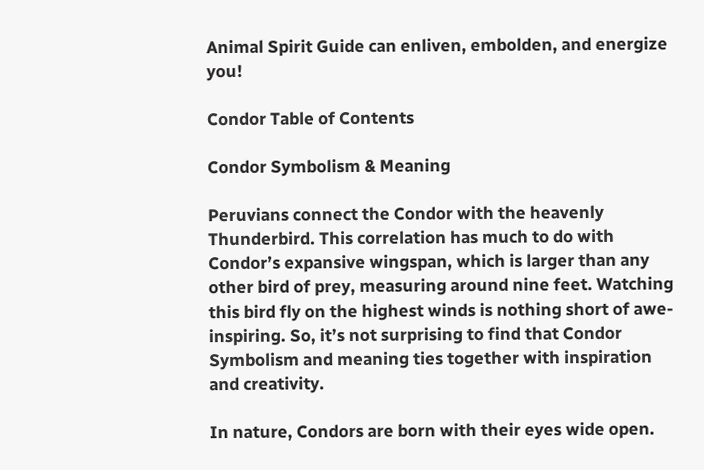Animal Spirit Guide can enliven, embolden, and energize you!

Condor Table of Contents

Condor Symbolism & Meaning

Peruvians connect the Condor with the heavenly Thunderbird. This correlation has much to do with Condor’s expansive wingspan, which is larger than any other bird of prey, measuring around nine feet. Watching this bird fly on the highest winds is nothing short of awe-inspiring. So, it’s not surprising to find that Condor Symbolism and meaning ties together with inspiration and creativity.

In nature, Condors are born with their eyes wide open.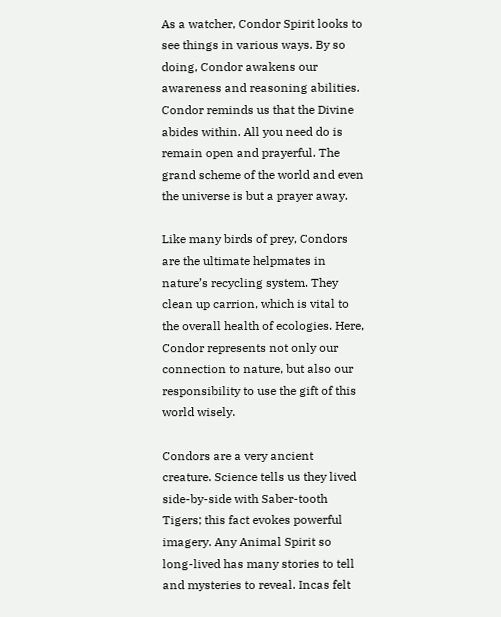As a watcher, Condor Spirit looks to see things in various ways. By so doing, Condor awakens our awareness and reasoning abilities. Condor reminds us that the Divine abides within. All you need do is remain open and prayerful. The grand scheme of the world and even the universe is but a prayer away.

Like many birds of prey, Condors are the ultimate helpmates in nature’s recycling system. They clean up carrion, which is vital to the overall health of ecologies. Here, Condor represents not only our connection to nature, but also our responsibility to use the gift of this world wisely.

Condors are a very ancient creature. Science tells us they lived side-by-side with Saber-tooth Tigers; this fact evokes powerful imagery. Any Animal Spirit so long-lived has many stories to tell and mysteries to reveal. Incas felt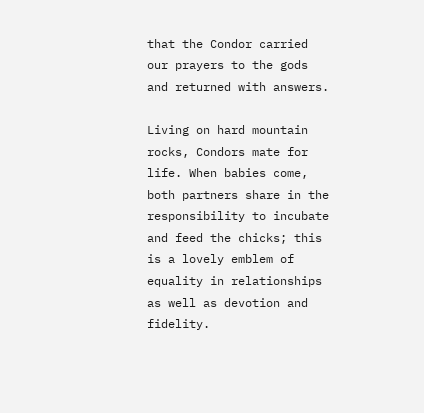that the Condor carried our prayers to the gods and returned with answers.

Living on hard mountain rocks, Condors mate for life. When babies come, both partners share in the responsibility to incubate and feed the chicks; this is a lovely emblem of equality in relationships as well as devotion and fidelity.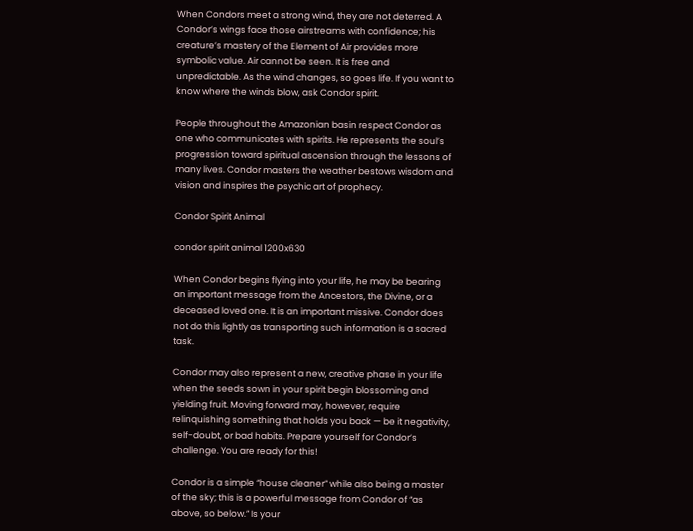When Condors meet a strong wind, they are not deterred. A Condor’s wings face those airstreams with confidence; his creature’s mastery of the Element of Air provides more symbolic value. Air cannot be seen. It is free and unpredictable. As the wind changes, so goes life. If you want to know where the winds blow, ask Condor spirit.

People throughout the Amazonian basin respect Condor as one who communicates with spirits. He represents the soul’s progression toward spiritual ascension through the lessons of many lives. Condor masters the weather bestows wisdom and vision and inspires the psychic art of prophecy.

Condor Spirit Animal

condor spirit animal 1200x630

When Condor begins flying into your life, he may be bearing an important message from the Ancestors, the Divine, or a deceased loved one. It is an important missive. Condor does not do this lightly as transporting such information is a sacred task.

Condor may also represent a new, creative phase in your life when the seeds sown in your spirit begin blossoming and yielding fruit. Moving forward may, however, require relinquishing something that holds you back — be it negativity, self-doubt, or bad habits. Prepare yourself for Condor’s challenge. You are ready for this!

Condor is a simple “house cleaner” while also being a master of the sky; this is a powerful message from Condor of “as above, so below.” Is your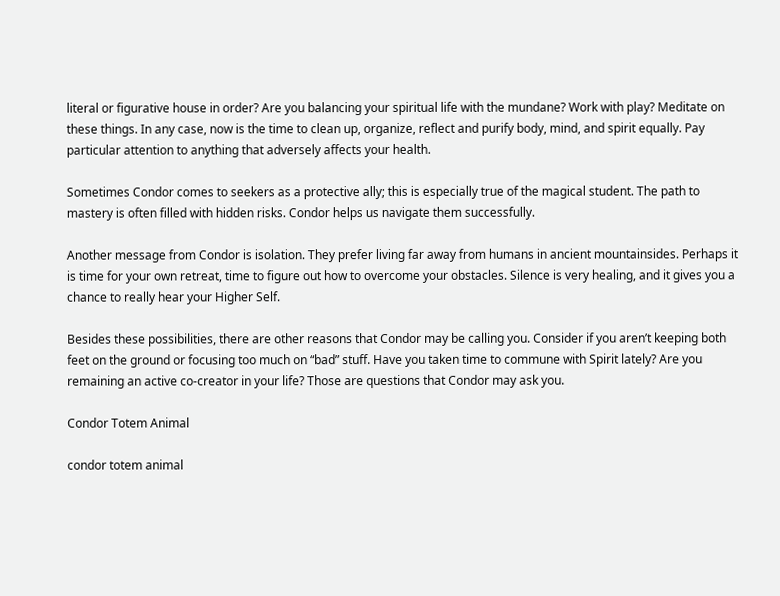literal or figurative house in order? Are you balancing your spiritual life with the mundane? Work with play? Meditate on these things. In any case, now is the time to clean up, organize, reflect and purify body, mind, and spirit equally. Pay particular attention to anything that adversely affects your health.

Sometimes Condor comes to seekers as a protective ally; this is especially true of the magical student. The path to mastery is often filled with hidden risks. Condor helps us navigate them successfully.

Another message from Condor is isolation. They prefer living far away from humans in ancient mountainsides. Perhaps it is time for your own retreat, time to figure out how to overcome your obstacles. Silence is very healing, and it gives you a chance to really hear your Higher Self.

Besides these possibilities, there are other reasons that Condor may be calling you. Consider if you aren’t keeping both feet on the ground or focusing too much on “bad” stuff. Have you taken time to commune with Spirit lately? Are you remaining an active co-creator in your life? Those are questions that Condor may ask you.

Condor Totem Animal

condor totem animal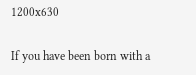1200x630

If you have been born with a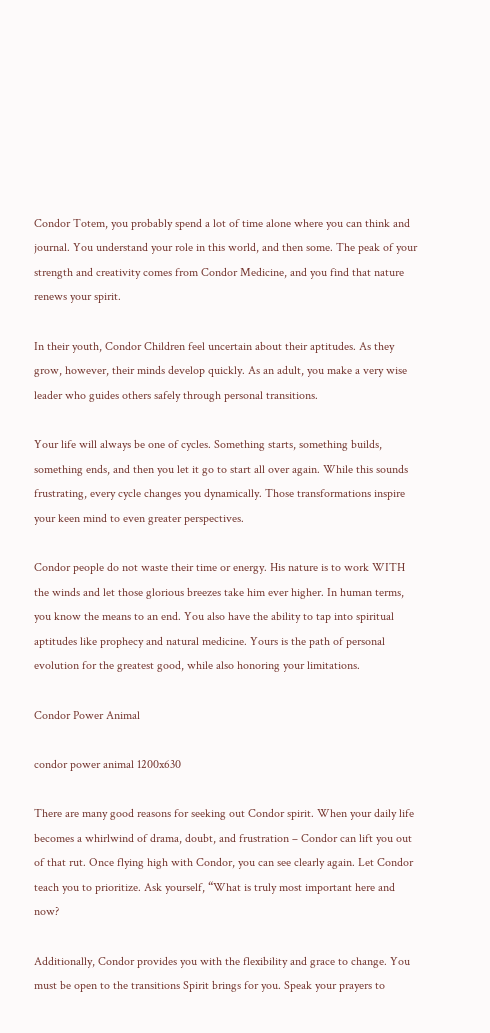Condor Totem, you probably spend a lot of time alone where you can think and journal. You understand your role in this world, and then some. The peak of your strength and creativity comes from Condor Medicine, and you find that nature renews your spirit.

In their youth, Condor Children feel uncertain about their aptitudes. As they grow, however, their minds develop quickly. As an adult, you make a very wise leader who guides others safely through personal transitions.

Your life will always be one of cycles. Something starts, something builds, something ends, and then you let it go to start all over again. While this sounds frustrating, every cycle changes you dynamically. Those transformations inspire your keen mind to even greater perspectives.

Condor people do not waste their time or energy. His nature is to work WITH the winds and let those glorious breezes take him ever higher. In human terms, you know the means to an end. You also have the ability to tap into spiritual aptitudes like prophecy and natural medicine. Yours is the path of personal evolution for the greatest good, while also honoring your limitations.

Condor Power Animal

condor power animal 1200x630

There are many good reasons for seeking out Condor spirit. When your daily life becomes a whirlwind of drama, doubt, and frustration – Condor can lift you out of that rut. Once flying high with Condor, you can see clearly again. Let Condor teach you to prioritize. Ask yourself, “What is truly most important here and now?

Additionally, Condor provides you with the flexibility and grace to change. You must be open to the transitions Spirit brings for you. Speak your prayers to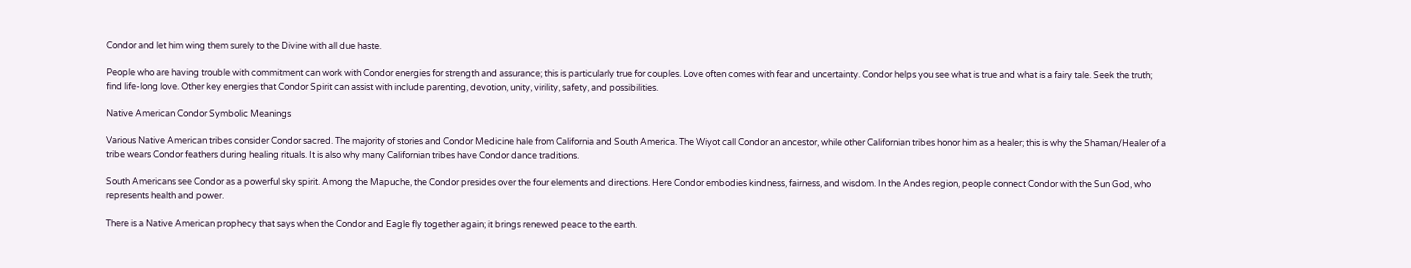Condor and let him wing them surely to the Divine with all due haste.

People who are having trouble with commitment can work with Condor energies for strength and assurance; this is particularly true for couples. Love often comes with fear and uncertainty. Condor helps you see what is true and what is a fairy tale. Seek the truth; find life-long love. Other key energies that Condor Spirit can assist with include parenting, devotion, unity, virility, safety, and possibilities.

Native American Condor Symbolic Meanings

Various Native American tribes consider Condor sacred. The majority of stories and Condor Medicine hale from California and South America. The Wiyot call Condor an ancestor, while other Californian tribes honor him as a healer; this is why the Shaman/Healer of a tribe wears Condor feathers during healing rituals. It is also why many Californian tribes have Condor dance traditions.

South Americans see Condor as a powerful sky spirit. Among the Mapuche, the Condor presides over the four elements and directions. Here Condor embodies kindness, fairness, and wisdom. In the Andes region, people connect Condor with the Sun God, who represents health and power.

There is a Native American prophecy that says when the Condor and Eagle fly together again; it brings renewed peace to the earth.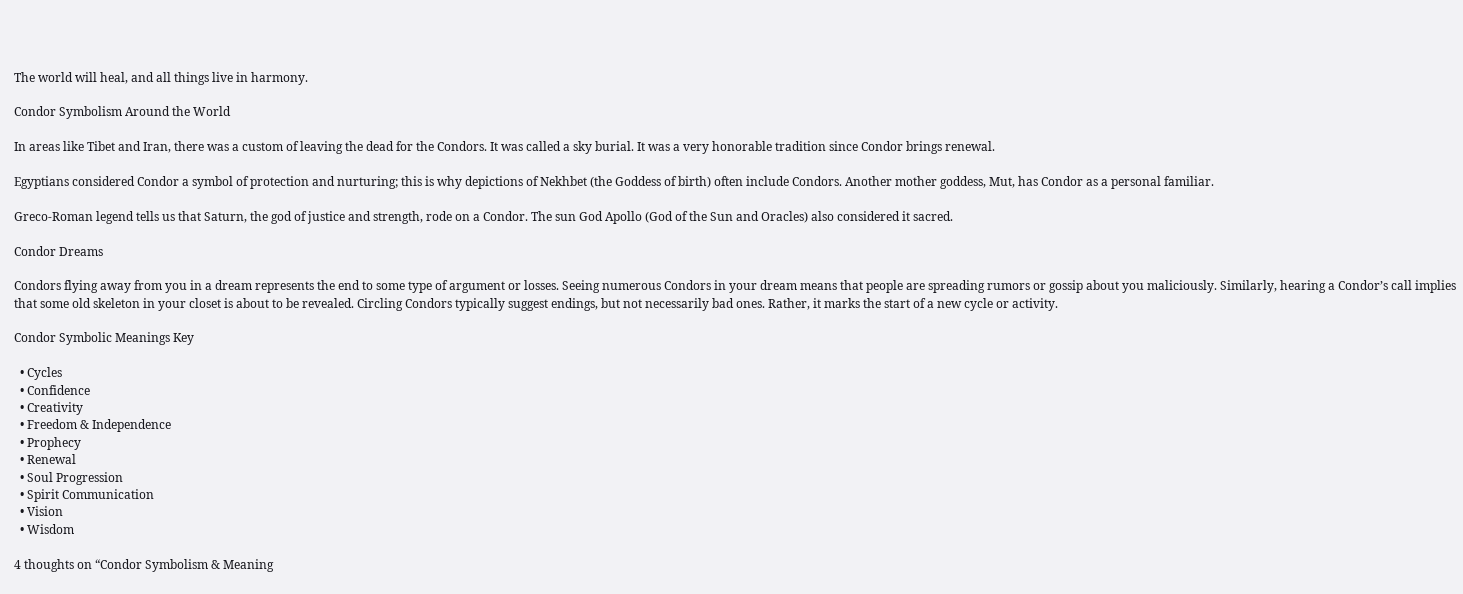The world will heal, and all things live in harmony.

Condor Symbolism Around the World

In areas like Tibet and Iran, there was a custom of leaving the dead for the Condors. It was called a sky burial. It was a very honorable tradition since Condor brings renewal.

Egyptians considered Condor a symbol of protection and nurturing; this is why depictions of Nekhbet (the Goddess of birth) often include Condors. Another mother goddess, Mut, has Condor as a personal familiar.

Greco-Roman legend tells us that Saturn, the god of justice and strength, rode on a Condor. The sun God Apollo (God of the Sun and Oracles) also considered it sacred.

Condor Dreams

Condors flying away from you in a dream represents the end to some type of argument or losses. Seeing numerous Condors in your dream means that people are spreading rumors or gossip about you maliciously. Similarly, hearing a Condor’s call implies that some old skeleton in your closet is about to be revealed. Circling Condors typically suggest endings, but not necessarily bad ones. Rather, it marks the start of a new cycle or activity.

Condor Symbolic Meanings Key

  • Cycles
  • Confidence
  • Creativity
  • Freedom & Independence
  • Prophecy
  • Renewal
  • Soul Progression
  • Spirit Communication
  • Vision
  • Wisdom

4 thoughts on “Condor Symbolism & Meaning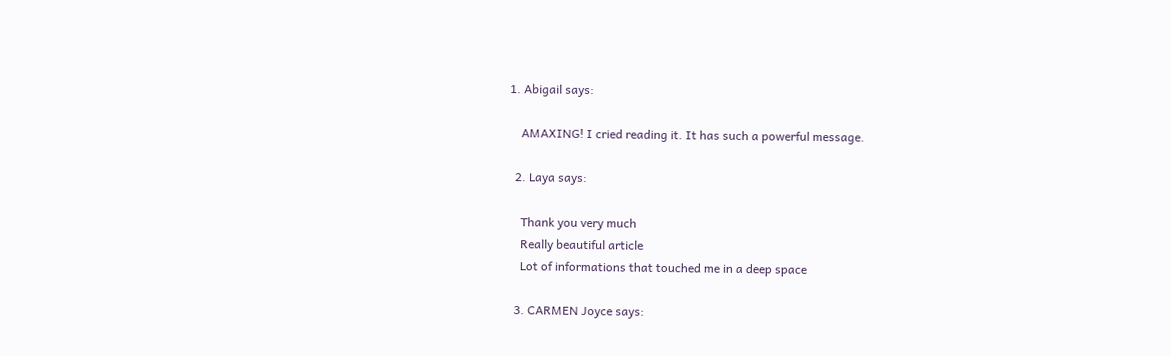1. Abigail says:

    AMAXING! I cried reading it. It has such a powerful message.

  2. Laya says:

    Thank you very much
    Really beautiful article
    Lot of informations that touched me in a deep space

  3. CARMEN Joyce says: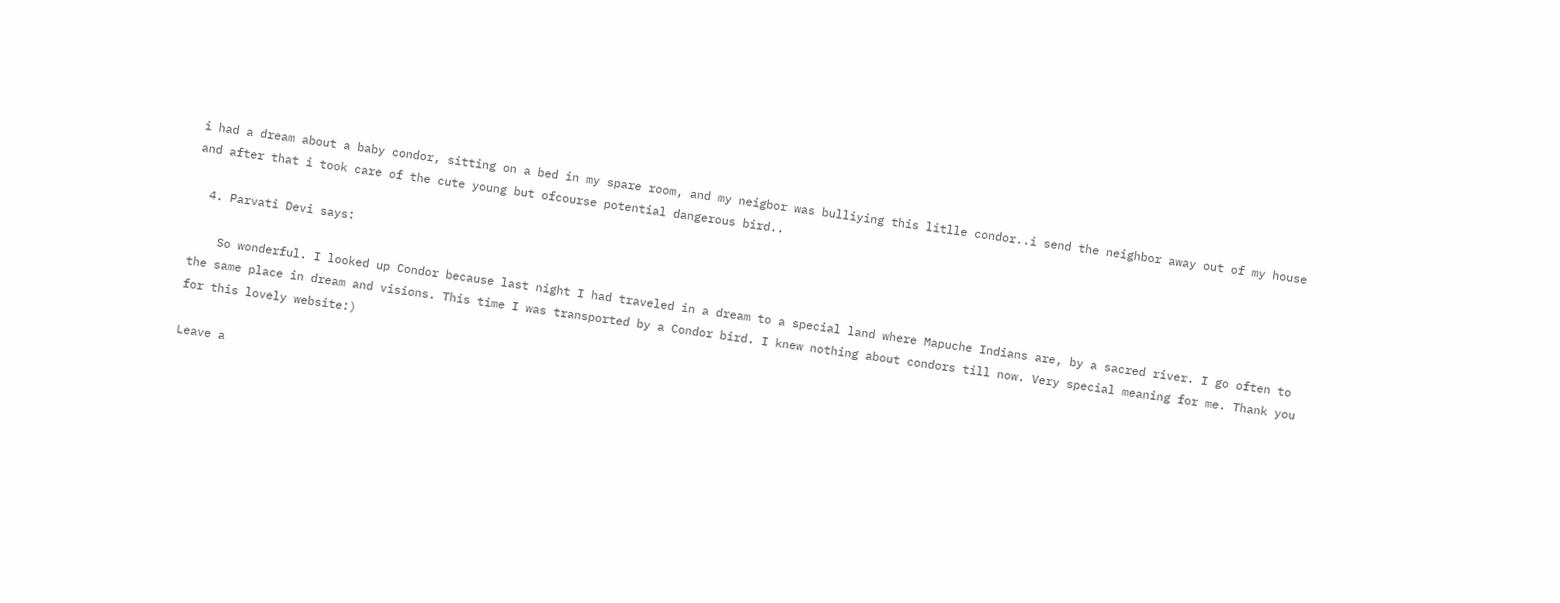i had a dream about a baby condor, sitting on a bed in my spare room, and my neigbor was bulliying this litlle condor..i send the neighbor away out of my house and after that i took care of the cute young but ofcourse potential dangerous bird..

  4. Parvati Devi says:

    So wonderful. I looked up Condor because last night I had traveled in a dream to a special land where Mapuche Indians are, by a sacred river. I go often to the same place in dream and visions. This time I was transported by a Condor bird. I knew nothing about condors till now. Very special meaning for me. Thank you for this lovely website:)

Leave a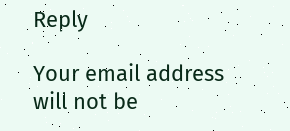Reply

Your email address will not be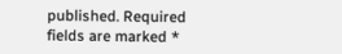published. Required fields are marked *